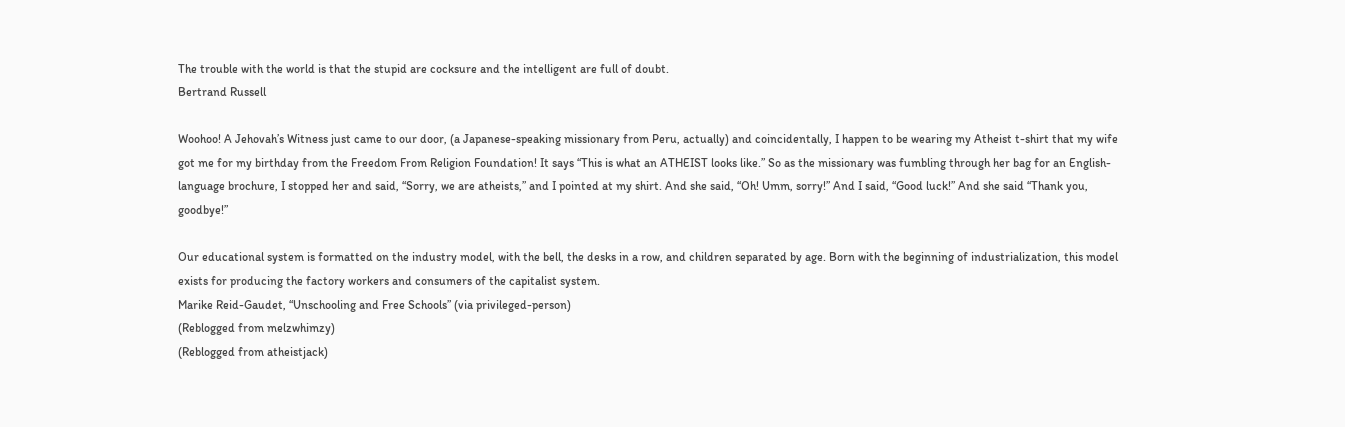The trouble with the world is that the stupid are cocksure and the intelligent are full of doubt.
Bertrand Russell

Woohoo! A Jehovah’s Witness just came to our door, (a Japanese-speaking missionary from Peru, actually) and coincidentally, I happen to be wearing my Atheist t-shirt that my wife got me for my birthday from the Freedom From Religion Foundation! It says “This is what an ATHEIST looks like.” So as the missionary was fumbling through her bag for an English-language brochure, I stopped her and said, “Sorry, we are atheists,” and I pointed at my shirt. And she said, “Oh! Umm, sorry!” And I said, “Good luck!” And she said “Thank you, goodbye!”

Our educational system is formatted on the industry model, with the bell, the desks in a row, and children separated by age. Born with the beginning of industrialization, this model exists for producing the factory workers and consumers of the capitalist system.
Marike Reid-Gaudet, “Unschooling and Free Schools” (via privileged-person)
(Reblogged from melzwhimzy)
(Reblogged from atheistjack)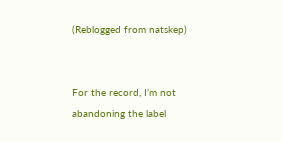(Reblogged from natskep)


For the record, I’m not abandoning the label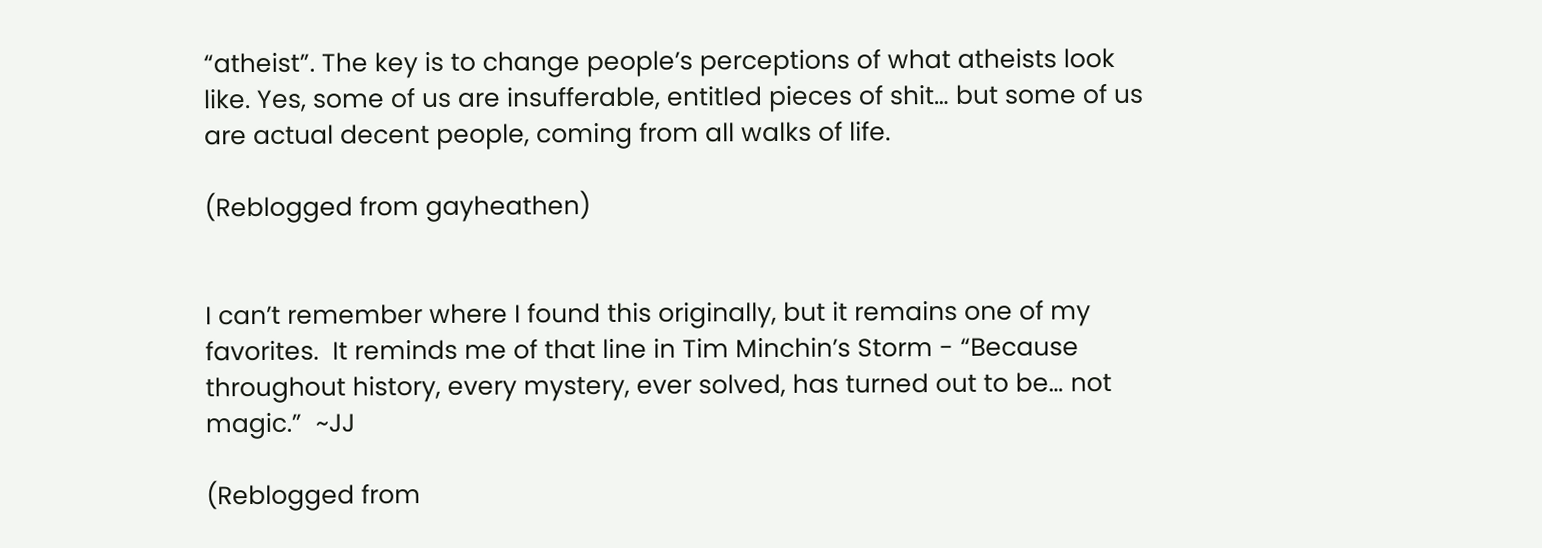“atheist”. The key is to change people’s perceptions of what atheists look like. Yes, some of us are insufferable, entitled pieces of shit… but some of us are actual decent people, coming from all walks of life.

(Reblogged from gayheathen)


I can’t remember where I found this originally, but it remains one of my favorites.  It reminds me of that line in Tim Minchin’s Storm - “Because throughout history, every mystery, ever solved, has turned out to be… not magic.”  ~JJ

(Reblogged from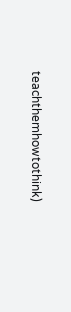teachthemhowtothink)